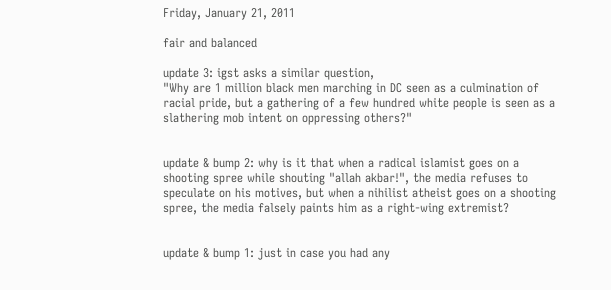Friday, January 21, 2011

fair and balanced

update 3: igst asks a similar question,
"Why are 1 million black men marching in DC seen as a culmination of racial pride, but a gathering of a few hundred white people is seen as a slathering mob intent on oppressing others?"


update & bump 2: why is it that when a radical islamist goes on a shooting spree while shouting "allah akbar!", the media refuses to speculate on his motives, but when a nihilist atheist goes on a shooting spree, the media falsely paints him as a right-wing extremist?


update & bump 1: just in case you had any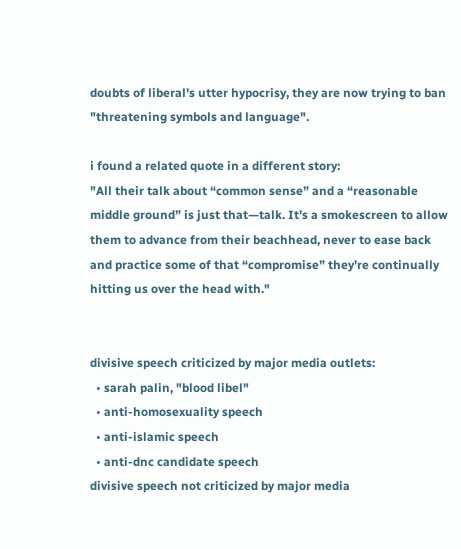doubts of liberal's utter hypocrisy, they are now trying to ban "threatening symbols and language".

i found a related quote in a different story:
"All their talk about “common sense” and a “reasonable middle ground” is just that—talk. It’s a smokescreen to allow them to advance from their beachhead, never to ease back and practice some of that “compromise” they’re continually hitting us over the head with."


divisive speech criticized by major media outlets:
  • sarah palin, "blood libel"
  • anti-homosexuality speech
  • anti-islamic speech
  • anti-dnc candidate speech
divisive speech not criticized by major media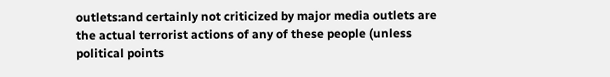outlets:and certainly not criticized by major media outlets are the actual terrorist actions of any of these people (unless political points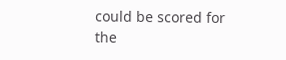could be scored for the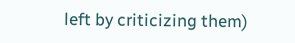left by criticizing them)